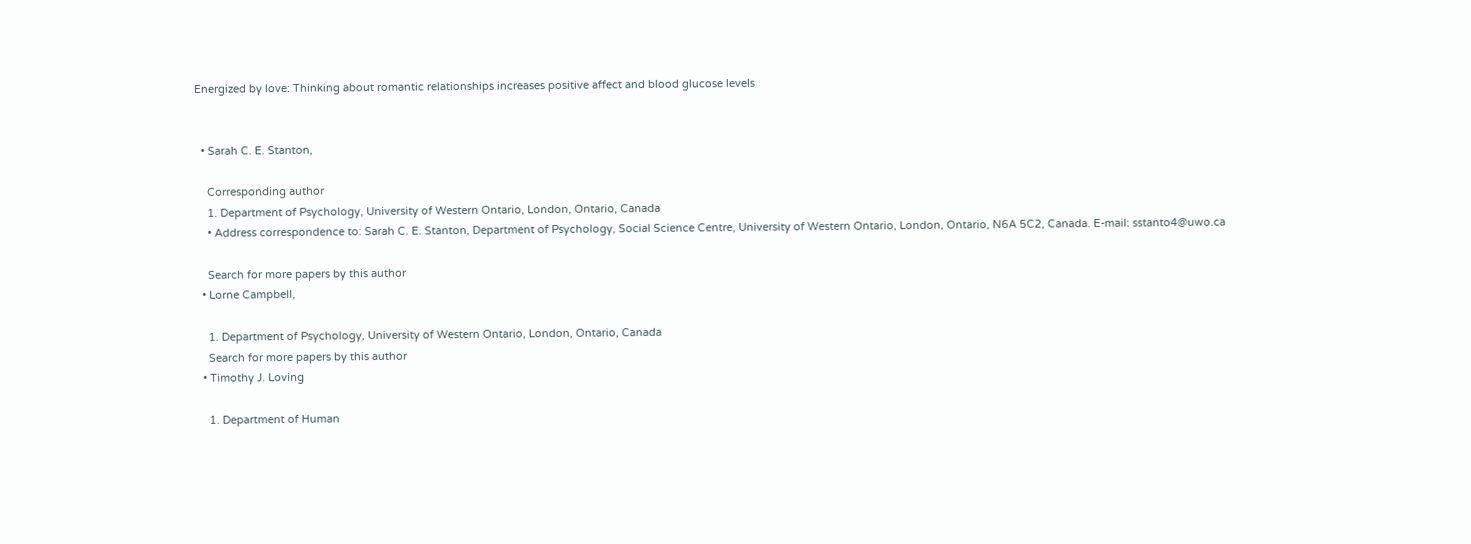Energized by love: Thinking about romantic relationships increases positive affect and blood glucose levels


  • Sarah C. E. Stanton,

    Corresponding author
    1. Department of Psychology, University of Western Ontario, London, Ontario, Canada
    • Address correspondence to: Sarah C. E. Stanton, Department of Psychology, Social Science Centre, University of Western Ontario, London, Ontario, N6A 5C2, Canada. E-mail: sstanto4@uwo.ca

    Search for more papers by this author
  • Lorne Campbell,

    1. Department of Psychology, University of Western Ontario, London, Ontario, Canada
    Search for more papers by this author
  • Timothy J. Loving

    1. Department of Human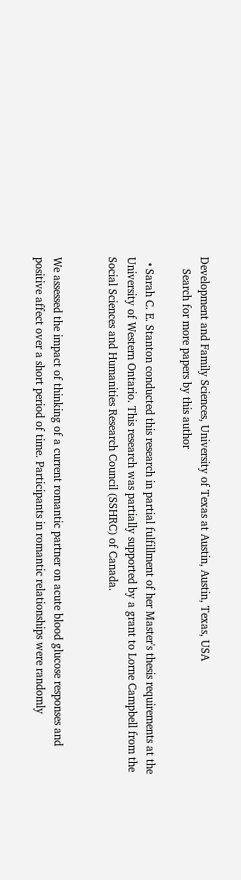Development and Family Sciences, University of Texas at Austin, Austin, Texas, USA
    Search for more papers by this author

  • Sarah C. E. Stanton conducted this research in partial fulfillment of her Master's thesis requirements at the University of Western Ontario. This research was partially supported by a grant to Lorne Campbell from the Social Sciences and Humanities Research Council (SSHRC) of Canada.


We assessed the impact of thinking of a current romantic partner on acute blood glucose responses and positive affect over a short period of time. Participants in romantic relationships were randomly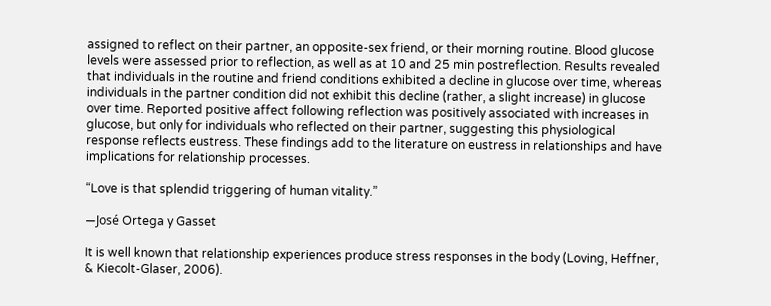assigned to reflect on their partner, an opposite-sex friend, or their morning routine. Blood glucose levels were assessed prior to reflection, as well as at 10 and 25 min postreflection. Results revealed that individuals in the routine and friend conditions exhibited a decline in glucose over time, whereas individuals in the partner condition did not exhibit this decline (rather, a slight increase) in glucose over time. Reported positive affect following reflection was positively associated with increases in glucose, but only for individuals who reflected on their partner, suggesting this physiological response reflects eustress. These findings add to the literature on eustress in relationships and have implications for relationship processes.

“Love is that splendid triggering of human vitality.”

—José Ortega y Gasset

It is well known that relationship experiences produce stress responses in the body (Loving, Heffner, & Kiecolt-Glaser, 2006).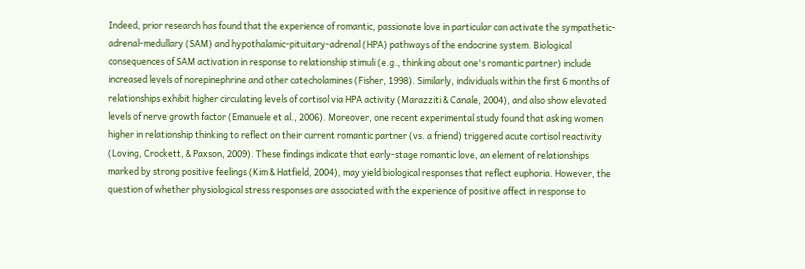Indeed, prior research has found that the experience of romantic, passionate love in particular can activate the sympathetic-adrenal-medullary (SAM) and hypothalamic-pituitary-adrenal (HPA) pathways of the endocrine system. Biological consequences of SAM activation in response to relationship stimuli (e.g., thinking about one's romantic partner) include increased levels of norepinephrine and other catecholamines (Fisher, 1998). Similarly, individuals within the first 6 months of relationships exhibit higher circulating levels of cortisol via HPA activity (Marazziti & Canale, 2004), and also show elevated levels of nerve growth factor (Emanuele et al., 2006). Moreover, one recent experimental study found that asking women higher in relationship thinking to reflect on their current romantic partner (vs. a friend) triggered acute cortisol reactivity (Loving, Crockett, & Paxson, 2009). These findings indicate that early-stage romantic love, an element of relationships marked by strong positive feelings (Kim & Hatfield, 2004), may yield biological responses that reflect euphoria. However, the question of whether physiological stress responses are associated with the experience of positive affect in response to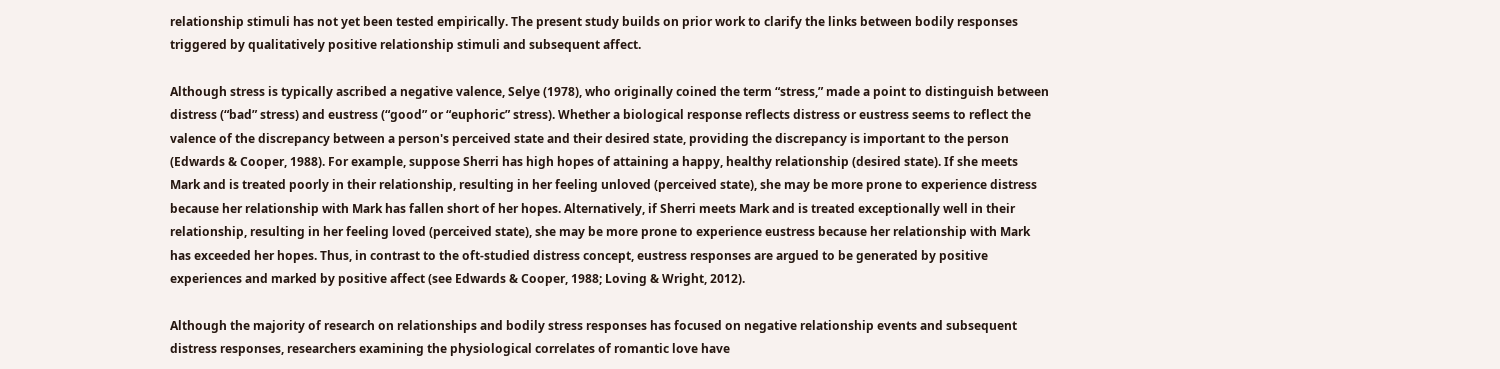relationship stimuli has not yet been tested empirically. The present study builds on prior work to clarify the links between bodily responses triggered by qualitatively positive relationship stimuli and subsequent affect.

Although stress is typically ascribed a negative valence, Selye (1978), who originally coined the term “stress,” made a point to distinguish between distress (“bad” stress) and eustress (“good” or “euphoric” stress). Whether a biological response reflects distress or eustress seems to reflect the valence of the discrepancy between a person's perceived state and their desired state, providing the discrepancy is important to the person (Edwards & Cooper, 1988). For example, suppose Sherri has high hopes of attaining a happy, healthy relationship (desired state). If she meets Mark and is treated poorly in their relationship, resulting in her feeling unloved (perceived state), she may be more prone to experience distress because her relationship with Mark has fallen short of her hopes. Alternatively, if Sherri meets Mark and is treated exceptionally well in their relationship, resulting in her feeling loved (perceived state), she may be more prone to experience eustress because her relationship with Mark has exceeded her hopes. Thus, in contrast to the oft-studied distress concept, eustress responses are argued to be generated by positive experiences and marked by positive affect (see Edwards & Cooper, 1988; Loving & Wright, 2012).

Although the majority of research on relationships and bodily stress responses has focused on negative relationship events and subsequent distress responses, researchers examining the physiological correlates of romantic love have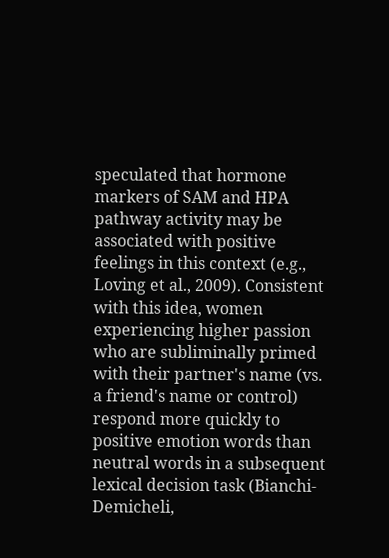speculated that hormone markers of SAM and HPA pathway activity may be associated with positive feelings in this context (e.g., Loving et al., 2009). Consistent with this idea, women experiencing higher passion who are subliminally primed with their partner's name (vs. a friend's name or control) respond more quickly to positive emotion words than neutral words in a subsequent lexical decision task (Bianchi-Demicheli,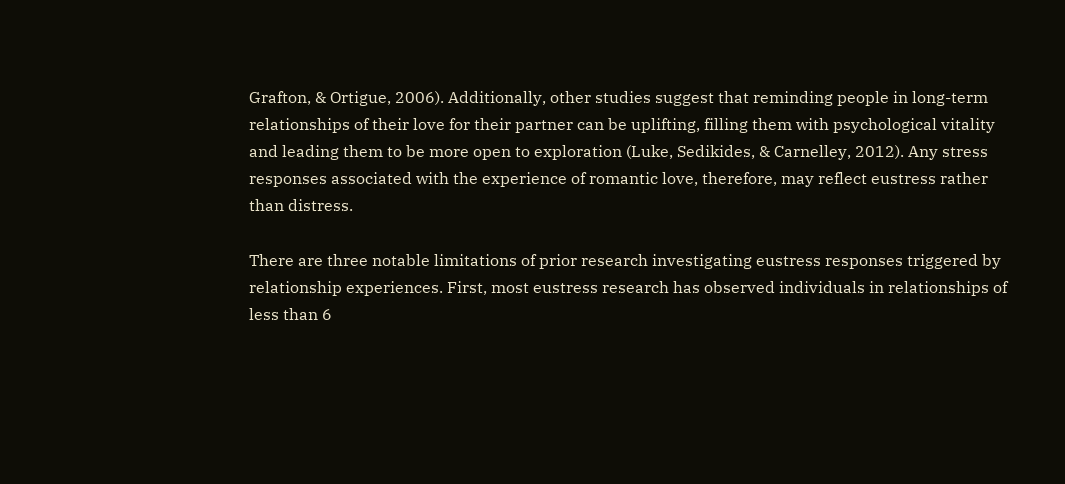Grafton, & Ortigue, 2006). Additionally, other studies suggest that reminding people in long-term relationships of their love for their partner can be uplifting, filling them with psychological vitality and leading them to be more open to exploration (Luke, Sedikides, & Carnelley, 2012). Any stress responses associated with the experience of romantic love, therefore, may reflect eustress rather than distress.

There are three notable limitations of prior research investigating eustress responses triggered by relationship experiences. First, most eustress research has observed individuals in relationships of less than 6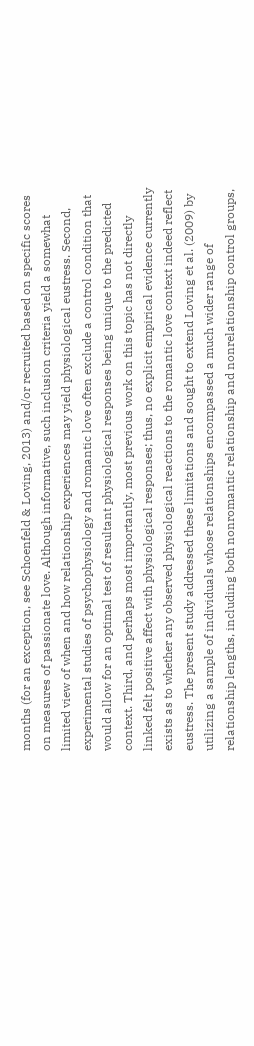months (for an exception, see Schoenfeld & Loving, 2013) and/or recruited based on specific scores on measures of passionate love. Although informative, such inclusion criteria yield a somewhat limited view of when and how relationship experiences may yield physiological eustress. Second, experimental studies of psychophysiology and romantic love often exclude a control condition that would allow for an optimal test of resultant physiological responses being unique to the predicted context. Third, and perhaps most importantly, most previous work on this topic has not directly linked felt positive affect with physiological responses; thus, no explicit empirical evidence currently exists as to whether any observed physiological reactions to the romantic love context indeed reflect eustress. The present study addressed these limitations and sought to extend Loving et al. (2009) by utilizing a sample of individuals whose relationships encompassed a much wider range of relationship lengths, including both nonromantic relationship and nonrelationship control groups,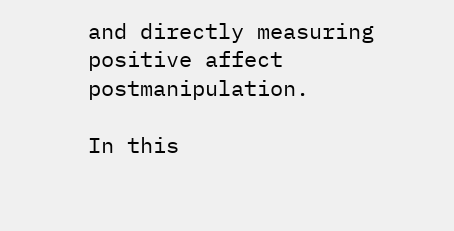and directly measuring positive affect postmanipulation.

In this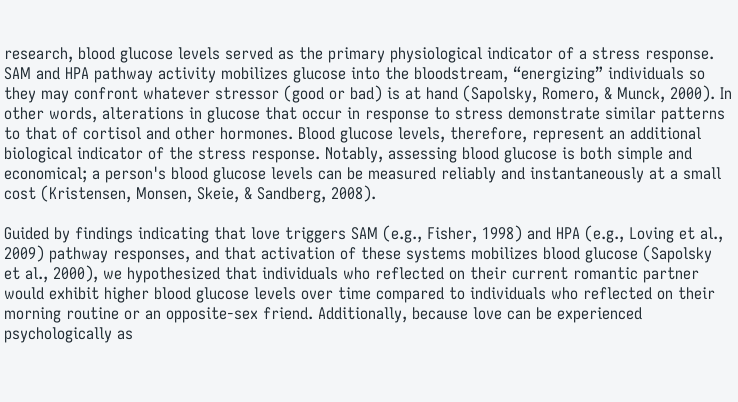research, blood glucose levels served as the primary physiological indicator of a stress response. SAM and HPA pathway activity mobilizes glucose into the bloodstream, “energizing” individuals so they may confront whatever stressor (good or bad) is at hand (Sapolsky, Romero, & Munck, 2000). In other words, alterations in glucose that occur in response to stress demonstrate similar patterns to that of cortisol and other hormones. Blood glucose levels, therefore, represent an additional biological indicator of the stress response. Notably, assessing blood glucose is both simple and economical; a person's blood glucose levels can be measured reliably and instantaneously at a small cost (Kristensen, Monsen, Skeie, & Sandberg, 2008).

Guided by findings indicating that love triggers SAM (e.g., Fisher, 1998) and HPA (e.g., Loving et al., 2009) pathway responses, and that activation of these systems mobilizes blood glucose (Sapolsky et al., 2000), we hypothesized that individuals who reflected on their current romantic partner would exhibit higher blood glucose levels over time compared to individuals who reflected on their morning routine or an opposite-sex friend. Additionally, because love can be experienced psychologically as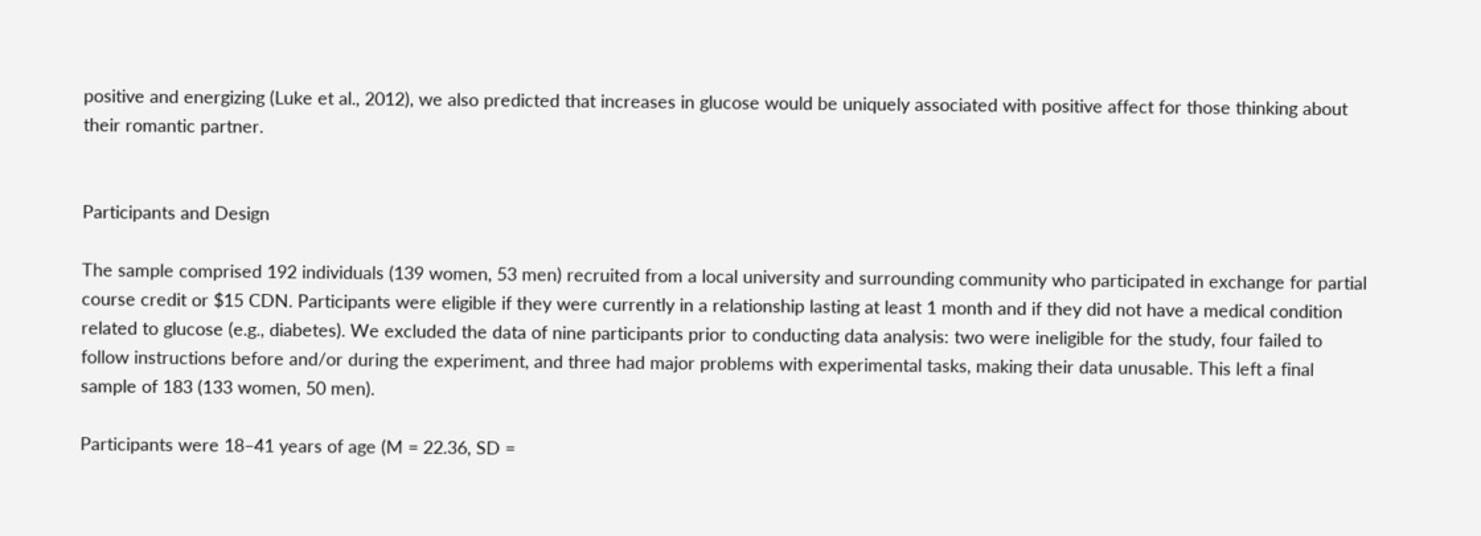positive and energizing (Luke et al., 2012), we also predicted that increases in glucose would be uniquely associated with positive affect for those thinking about their romantic partner.


Participants and Design

The sample comprised 192 individuals (139 women, 53 men) recruited from a local university and surrounding community who participated in exchange for partial course credit or $15 CDN. Participants were eligible if they were currently in a relationship lasting at least 1 month and if they did not have a medical condition related to glucose (e.g., diabetes). We excluded the data of nine participants prior to conducting data analysis: two were ineligible for the study, four failed to follow instructions before and/or during the experiment, and three had major problems with experimental tasks, making their data unusable. This left a final sample of 183 (133 women, 50 men).

Participants were 18–41 years of age (M = 22.36, SD =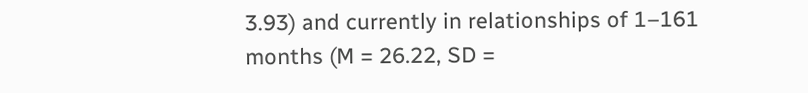3.93) and currently in relationships of 1–161 months (M = 26.22, SD =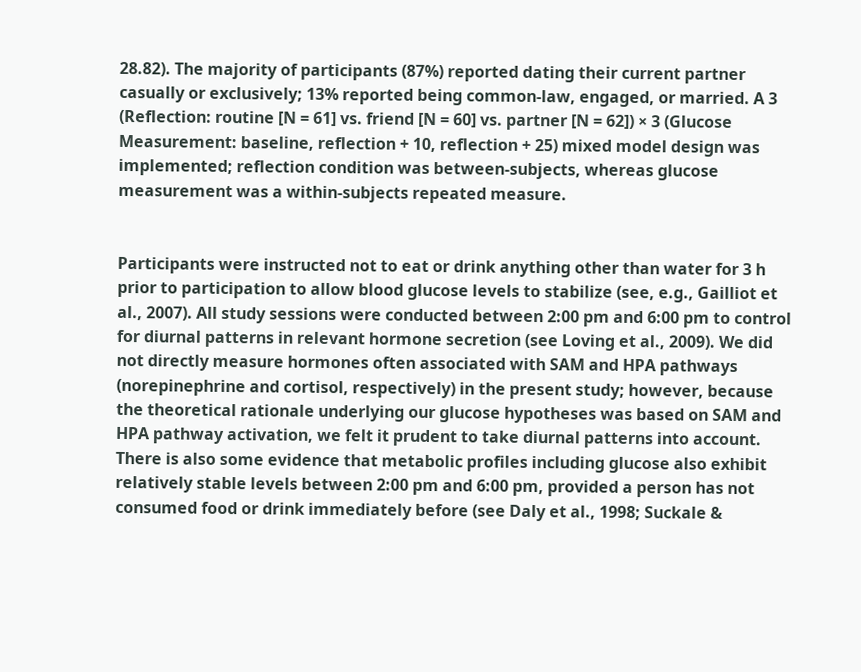28.82). The majority of participants (87%) reported dating their current partner casually or exclusively; 13% reported being common-law, engaged, or married. A 3 (Reflection: routine [N = 61] vs. friend [N = 60] vs. partner [N = 62]) × 3 (Glucose Measurement: baseline, reflection + 10, reflection + 25) mixed model design was implemented; reflection condition was between-subjects, whereas glucose measurement was a within-subjects repeated measure.


Participants were instructed not to eat or drink anything other than water for 3 h prior to participation to allow blood glucose levels to stabilize (see, e.g., Gailliot et al., 2007). All study sessions were conducted between 2:00 pm and 6:00 pm to control for diurnal patterns in relevant hormone secretion (see Loving et al., 2009). We did not directly measure hormones often associated with SAM and HPA pathways (norepinephrine and cortisol, respectively) in the present study; however, because the theoretical rationale underlying our glucose hypotheses was based on SAM and HPA pathway activation, we felt it prudent to take diurnal patterns into account. There is also some evidence that metabolic profiles including glucose also exhibit relatively stable levels between 2:00 pm and 6:00 pm, provided a person has not consumed food or drink immediately before (see Daly et al., 1998; Suckale &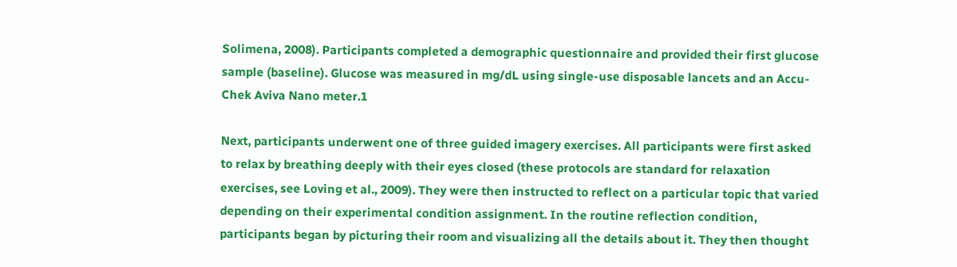Solimena, 2008). Participants completed a demographic questionnaire and provided their first glucose sample (baseline). Glucose was measured in mg/dL using single-use disposable lancets and an Accu-Chek Aviva Nano meter.1

Next, participants underwent one of three guided imagery exercises. All participants were first asked to relax by breathing deeply with their eyes closed (these protocols are standard for relaxation exercises, see Loving et al., 2009). They were then instructed to reflect on a particular topic that varied depending on their experimental condition assignment. In the routine reflection condition, participants began by picturing their room and visualizing all the details about it. They then thought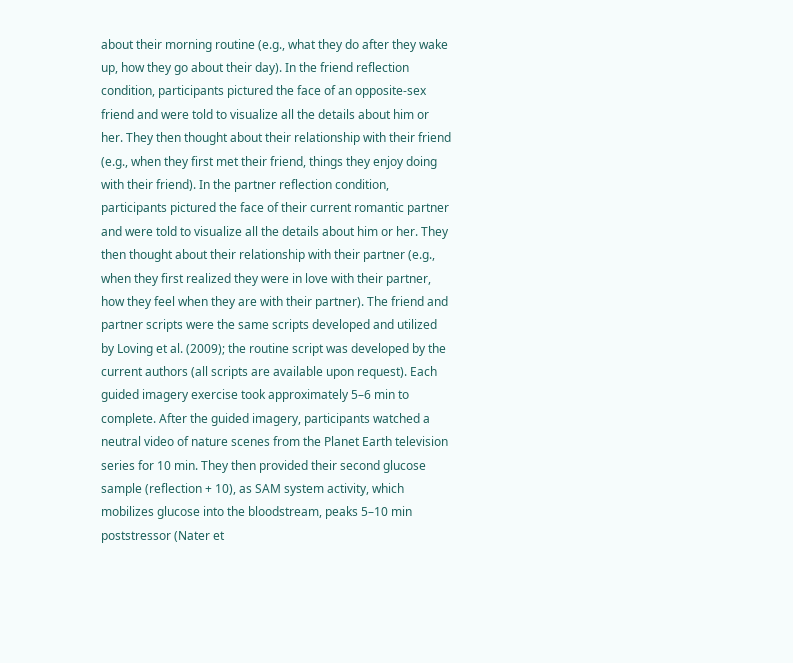about their morning routine (e.g., what they do after they wake up, how they go about their day). In the friend reflection condition, participants pictured the face of an opposite-sex friend and were told to visualize all the details about him or her. They then thought about their relationship with their friend (e.g., when they first met their friend, things they enjoy doing with their friend). In the partner reflection condition, participants pictured the face of their current romantic partner and were told to visualize all the details about him or her. They then thought about their relationship with their partner (e.g., when they first realized they were in love with their partner, how they feel when they are with their partner). The friend and partner scripts were the same scripts developed and utilized by Loving et al. (2009); the routine script was developed by the current authors (all scripts are available upon request). Each guided imagery exercise took approximately 5–6 min to complete. After the guided imagery, participants watched a neutral video of nature scenes from the Planet Earth television series for 10 min. They then provided their second glucose sample (reflection + 10), as SAM system activity, which mobilizes glucose into the bloodstream, peaks 5–10 min poststressor (Nater et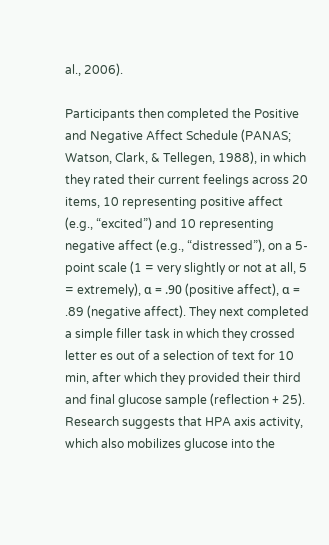al., 2006).

Participants then completed the Positive and Negative Affect Schedule (PANAS; Watson, Clark, & Tellegen, 1988), in which they rated their current feelings across 20 items, 10 representing positive affect (e.g., “excited”) and 10 representing negative affect (e.g., “distressed”), on a 5-point scale (1 = very slightly or not at all, 5 = extremely), α = .90 (positive affect), α = .89 (negative affect). They next completed a simple filler task in which they crossed letter es out of a selection of text for 10 min, after which they provided their third and final glucose sample (reflection + 25). Research suggests that HPA axis activity, which also mobilizes glucose into the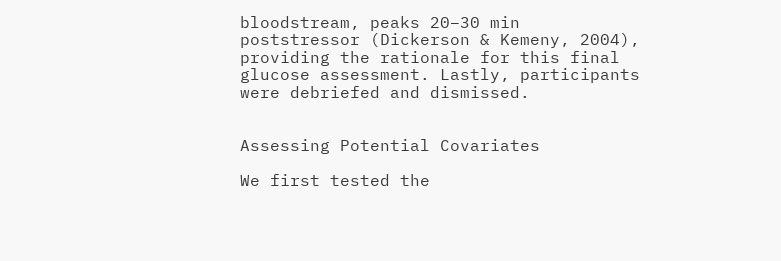bloodstream, peaks 20–30 min poststressor (Dickerson & Kemeny, 2004), providing the rationale for this final glucose assessment. Lastly, participants were debriefed and dismissed.


Assessing Potential Covariates

We first tested the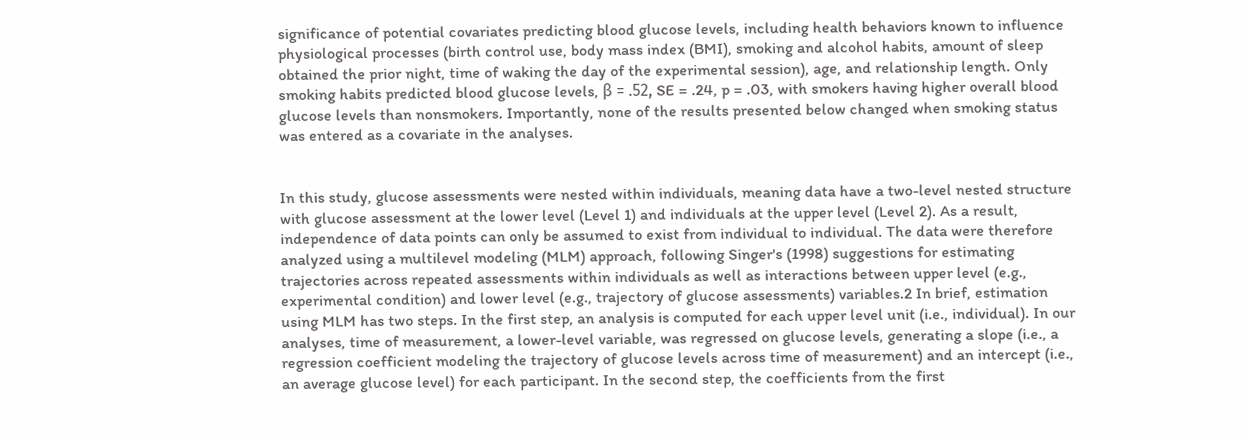significance of potential covariates predicting blood glucose levels, including health behaviors known to influence physiological processes (birth control use, body mass index (BMI), smoking and alcohol habits, amount of sleep obtained the prior night, time of waking the day of the experimental session), age, and relationship length. Only smoking habits predicted blood glucose levels, β = .52, SE = .24, p = .03, with smokers having higher overall blood glucose levels than nonsmokers. Importantly, none of the results presented below changed when smoking status was entered as a covariate in the analyses.


In this study, glucose assessments were nested within individuals, meaning data have a two-level nested structure with glucose assessment at the lower level (Level 1) and individuals at the upper level (Level 2). As a result, independence of data points can only be assumed to exist from individual to individual. The data were therefore analyzed using a multilevel modeling (MLM) approach, following Singer's (1998) suggestions for estimating trajectories across repeated assessments within individuals as well as interactions between upper level (e.g., experimental condition) and lower level (e.g., trajectory of glucose assessments) variables.2 In brief, estimation using MLM has two steps. In the first step, an analysis is computed for each upper level unit (i.e., individual). In our analyses, time of measurement, a lower-level variable, was regressed on glucose levels, generating a slope (i.e., a regression coefficient modeling the trajectory of glucose levels across time of measurement) and an intercept (i.e., an average glucose level) for each participant. In the second step, the coefficients from the first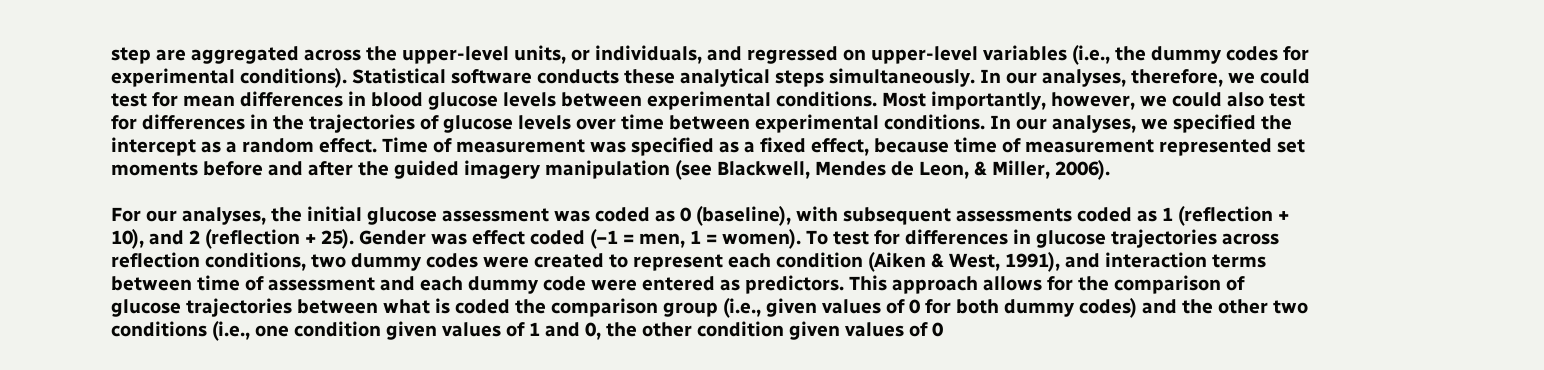step are aggregated across the upper-level units, or individuals, and regressed on upper-level variables (i.e., the dummy codes for experimental conditions). Statistical software conducts these analytical steps simultaneously. In our analyses, therefore, we could test for mean differences in blood glucose levels between experimental conditions. Most importantly, however, we could also test for differences in the trajectories of glucose levels over time between experimental conditions. In our analyses, we specified the intercept as a random effect. Time of measurement was specified as a fixed effect, because time of measurement represented set moments before and after the guided imagery manipulation (see Blackwell, Mendes de Leon, & Miller, 2006).

For our analyses, the initial glucose assessment was coded as 0 (baseline), with subsequent assessments coded as 1 (reflection + 10), and 2 (reflection + 25). Gender was effect coded (−1 = men, 1 = women). To test for differences in glucose trajectories across reflection conditions, two dummy codes were created to represent each condition (Aiken & West, 1991), and interaction terms between time of assessment and each dummy code were entered as predictors. This approach allows for the comparison of glucose trajectories between what is coded the comparison group (i.e., given values of 0 for both dummy codes) and the other two conditions (i.e., one condition given values of 1 and 0, the other condition given values of 0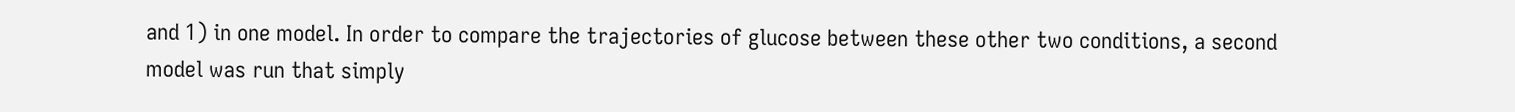and 1) in one model. In order to compare the trajectories of glucose between these other two conditions, a second model was run that simply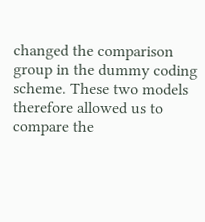changed the comparison group in the dummy coding scheme. These two models therefore allowed us to compare the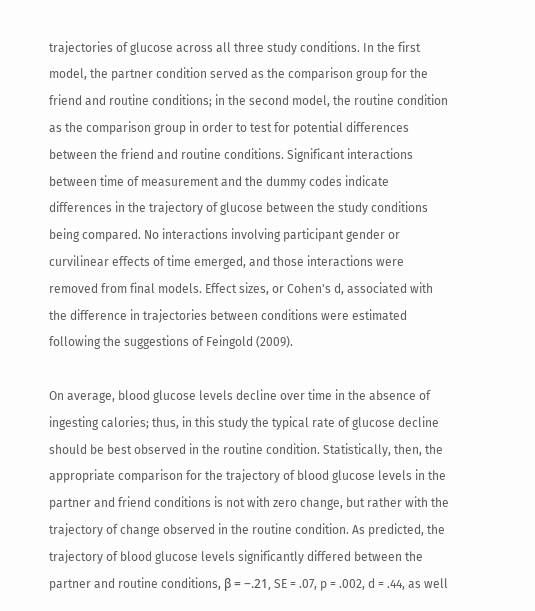trajectories of glucose across all three study conditions. In the first model, the partner condition served as the comparison group for the friend and routine conditions; in the second model, the routine condition as the comparison group in order to test for potential differences between the friend and routine conditions. Significant interactions between time of measurement and the dummy codes indicate differences in the trajectory of glucose between the study conditions being compared. No interactions involving participant gender or curvilinear effects of time emerged, and those interactions were removed from final models. Effect sizes, or Cohen's d, associated with the difference in trajectories between conditions were estimated following the suggestions of Feingold (2009).

On average, blood glucose levels decline over time in the absence of ingesting calories; thus, in this study the typical rate of glucose decline should be best observed in the routine condition. Statistically, then, the appropriate comparison for the trajectory of blood glucose levels in the partner and friend conditions is not with zero change, but rather with the trajectory of change observed in the routine condition. As predicted, the trajectory of blood glucose levels significantly differed between the partner and routine conditions, β = −.21, SE = .07, p = .002, d = .44, as well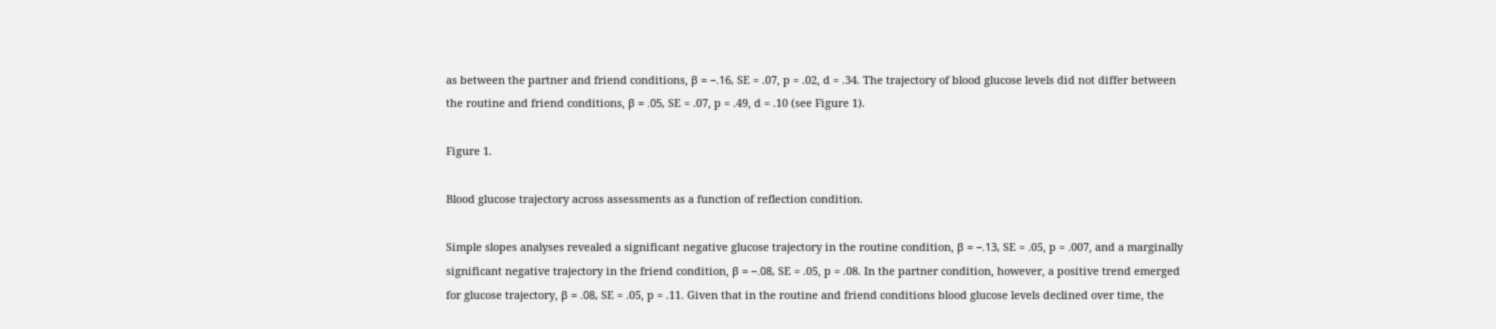as between the partner and friend conditions, β = −.16, SE = .07, p = .02, d = .34. The trajectory of blood glucose levels did not differ between the routine and friend conditions, β = .05, SE = .07, p = .49, d = .10 (see Figure 1).

Figure 1.

Blood glucose trajectory across assessments as a function of reflection condition.

Simple slopes analyses revealed a significant negative glucose trajectory in the routine condition, β = −.13, SE = .05, p = .007, and a marginally significant negative trajectory in the friend condition, β = −.08, SE = .05, p = .08. In the partner condition, however, a positive trend emerged for glucose trajectory, β = .08, SE = .05, p = .11. Given that in the routine and friend conditions blood glucose levels declined over time, the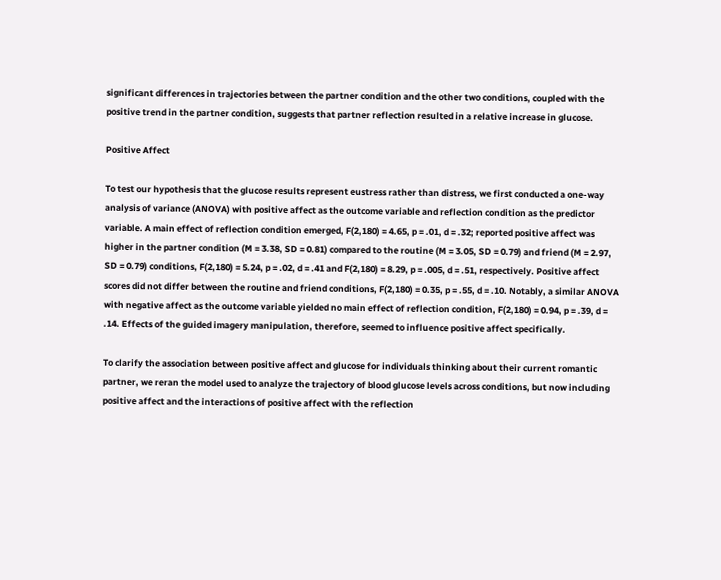significant differences in trajectories between the partner condition and the other two conditions, coupled with the positive trend in the partner condition, suggests that partner reflection resulted in a relative increase in glucose.

Positive Affect

To test our hypothesis that the glucose results represent eustress rather than distress, we first conducted a one-way analysis of variance (ANOVA) with positive affect as the outcome variable and reflection condition as the predictor variable. A main effect of reflection condition emerged, F(2,180) = 4.65, p = .01, d = .32; reported positive affect was higher in the partner condition (M = 3.38, SD = 0.81) compared to the routine (M = 3.05, SD = 0.79) and friend (M = 2.97, SD = 0.79) conditions, F(2,180) = 5.24, p = .02, d = .41 and F(2,180) = 8.29, p = .005, d = .51, respectively. Positive affect scores did not differ between the routine and friend conditions, F(2,180) = 0.35, p = .55, d = .10. Notably, a similar ANOVA with negative affect as the outcome variable yielded no main effect of reflection condition, F(2,180) = 0.94, p = .39, d = .14. Effects of the guided imagery manipulation, therefore, seemed to influence positive affect specifically.

To clarify the association between positive affect and glucose for individuals thinking about their current romantic partner, we reran the model used to analyze the trajectory of blood glucose levels across conditions, but now including positive affect and the interactions of positive affect with the reflection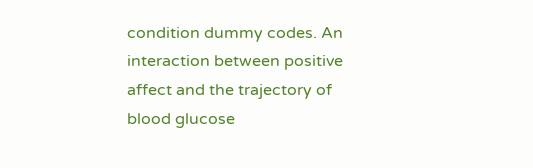condition dummy codes. An interaction between positive affect and the trajectory of blood glucose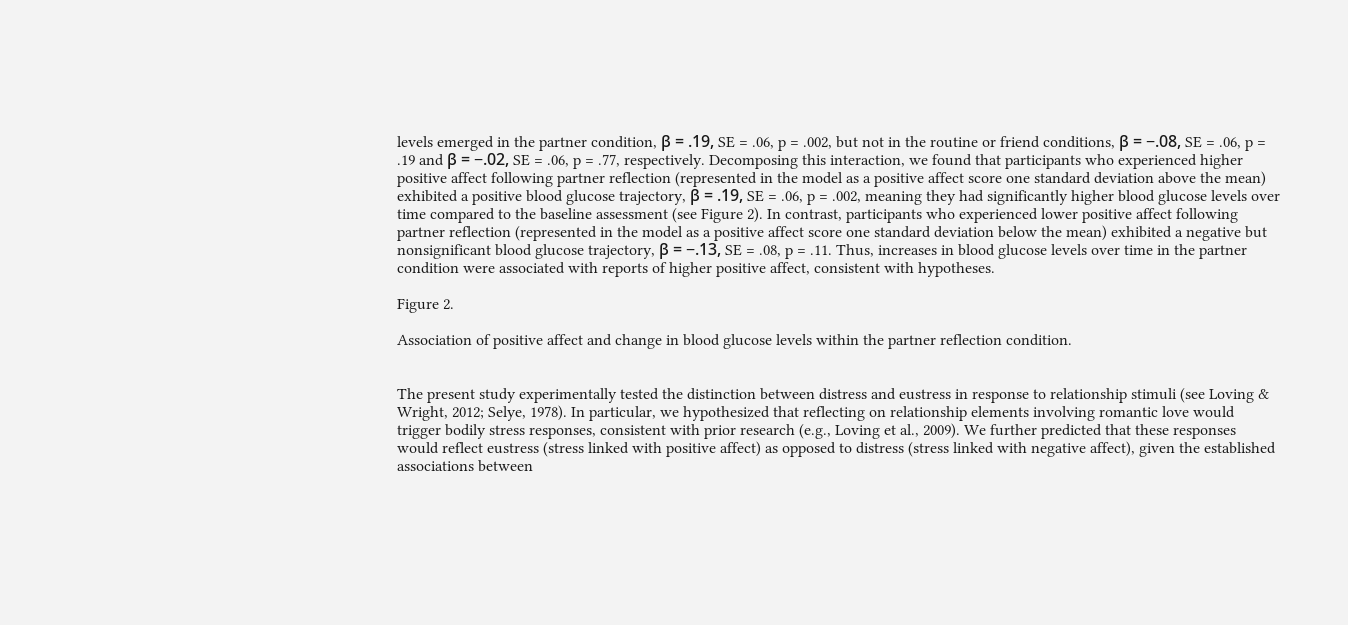levels emerged in the partner condition, β = .19, SE = .06, p = .002, but not in the routine or friend conditions, β = −.08, SE = .06, p = .19 and β = −.02, SE = .06, p = .77, respectively. Decomposing this interaction, we found that participants who experienced higher positive affect following partner reflection (represented in the model as a positive affect score one standard deviation above the mean) exhibited a positive blood glucose trajectory, β = .19, SE = .06, p = .002, meaning they had significantly higher blood glucose levels over time compared to the baseline assessment (see Figure 2). In contrast, participants who experienced lower positive affect following partner reflection (represented in the model as a positive affect score one standard deviation below the mean) exhibited a negative but nonsignificant blood glucose trajectory, β = −.13, SE = .08, p = .11. Thus, increases in blood glucose levels over time in the partner condition were associated with reports of higher positive affect, consistent with hypotheses.

Figure 2.

Association of positive affect and change in blood glucose levels within the partner reflection condition.


The present study experimentally tested the distinction between distress and eustress in response to relationship stimuli (see Loving & Wright, 2012; Selye, 1978). In particular, we hypothesized that reflecting on relationship elements involving romantic love would trigger bodily stress responses, consistent with prior research (e.g., Loving et al., 2009). We further predicted that these responses would reflect eustress (stress linked with positive affect) as opposed to distress (stress linked with negative affect), given the established associations between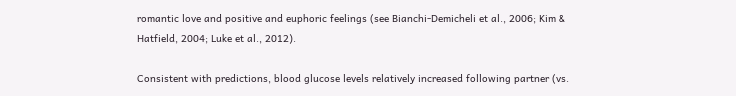romantic love and positive and euphoric feelings (see Bianchi-Demicheli et al., 2006; Kim & Hatfield, 2004; Luke et al., 2012).

Consistent with predictions, blood glucose levels relatively increased following partner (vs.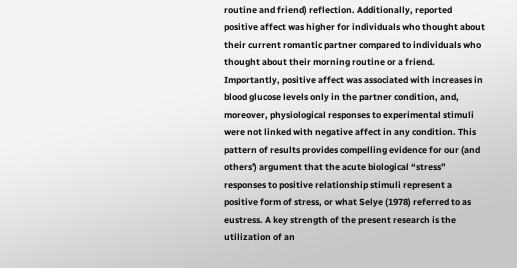routine and friend) reflection. Additionally, reported positive affect was higher for individuals who thought about their current romantic partner compared to individuals who thought about their morning routine or a friend. Importantly, positive affect was associated with increases in blood glucose levels only in the partner condition, and, moreover, physiological responses to experimental stimuli were not linked with negative affect in any condition. This pattern of results provides compelling evidence for our (and others') argument that the acute biological “stress” responses to positive relationship stimuli represent a positive form of stress, or what Selye (1978) referred to as eustress. A key strength of the present research is the utilization of an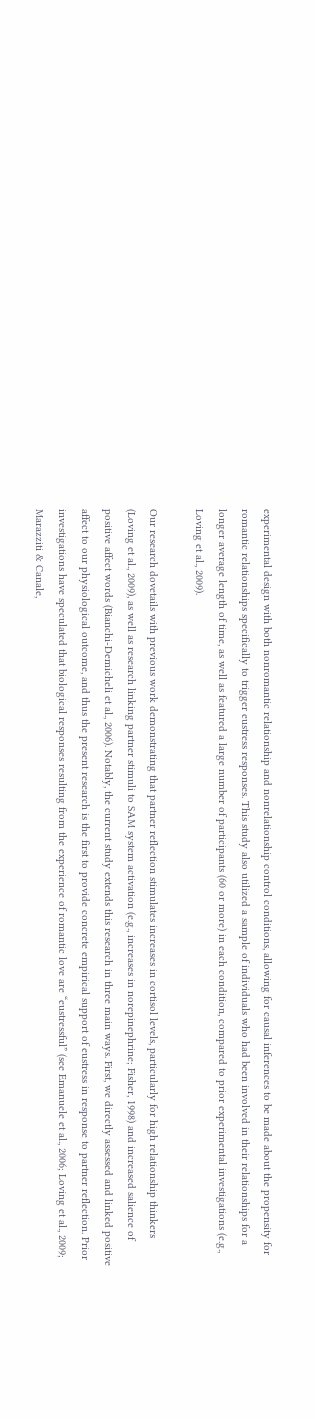experimental design with both nonromantic relationship and nonrelationship control conditions, allowing for causal inferences to be made about the propensity for romantic relationships specifically to trigger eustress responses. This study also utilized a sample of individuals who had been involved in their relationships for a longer average length of time, as well as featured a large number of participants (60 or more) in each condition, compared to prior experimental investigations (e.g., Loving et al., 2009).

Our research dovetails with previous work demonstrating that partner reflection stimulates increases in cortisol levels, particularly for high relationship thinkers (Loving et al., 2009), as well as research linking partner stimuli to SAM system activation (e.g., increases in norepinephrine; Fisher, 1998) and increased salience of positive affect words (Bianchi-Demicheli et al., 2006). Notably, the current study extends this research in three main ways. First, we directly assessed and linked positive affect to our physiological outcome, and thus the present research is the first to provide concrete empirical support of eustress in response to partner reflection. Prior investigations have speculated that biological responses resulting from the experience of romantic love are “eustressful” (see Emanuele et al., 2006; Loving et al., 2009; Marazziti & Canale,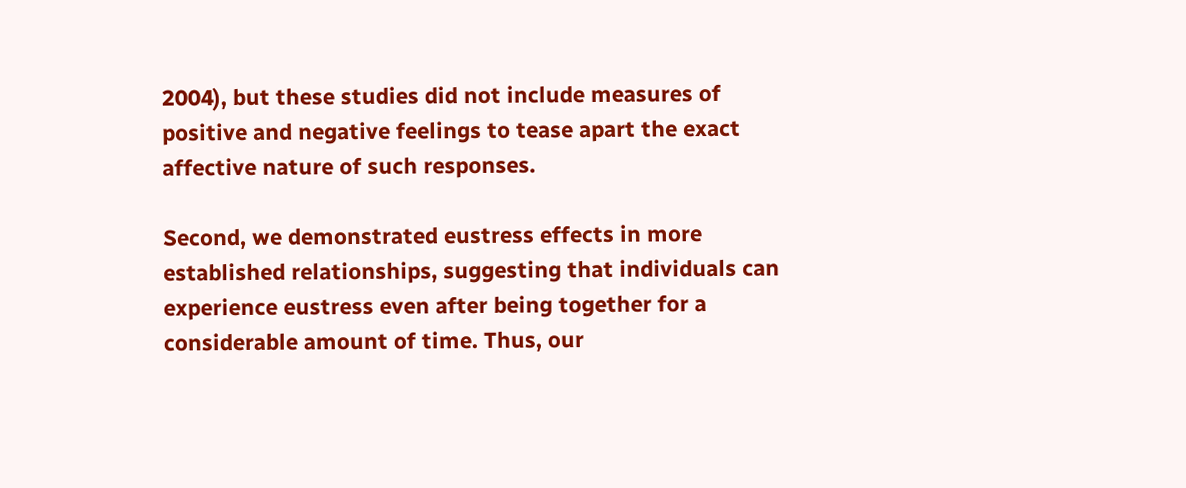2004), but these studies did not include measures of positive and negative feelings to tease apart the exact affective nature of such responses.

Second, we demonstrated eustress effects in more established relationships, suggesting that individuals can experience eustress even after being together for a considerable amount of time. Thus, our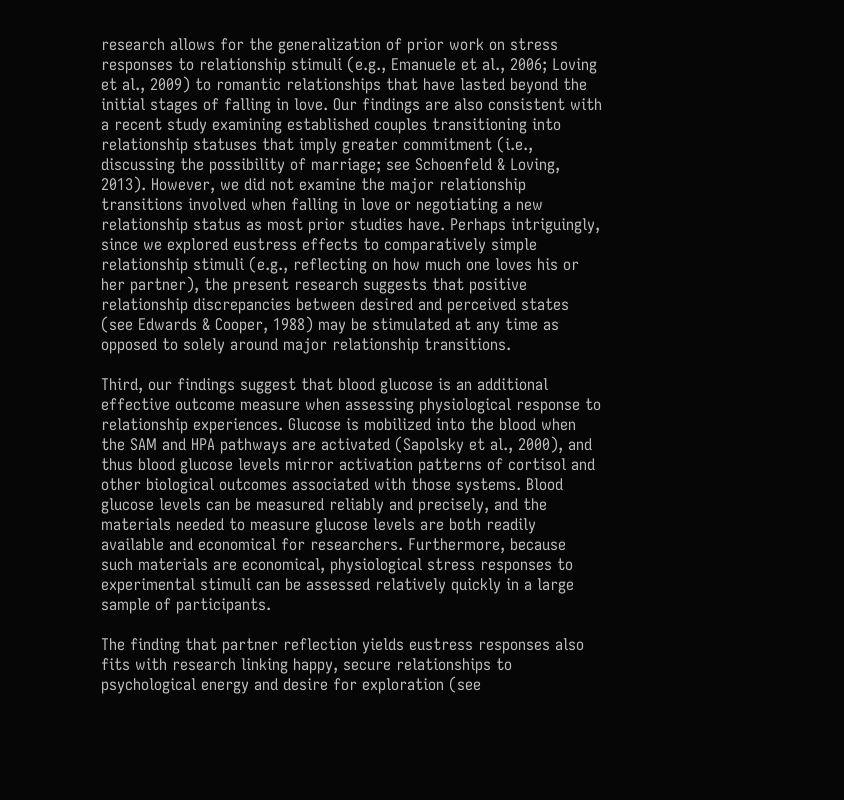research allows for the generalization of prior work on stress responses to relationship stimuli (e.g., Emanuele et al., 2006; Loving et al., 2009) to romantic relationships that have lasted beyond the initial stages of falling in love. Our findings are also consistent with a recent study examining established couples transitioning into relationship statuses that imply greater commitment (i.e., discussing the possibility of marriage; see Schoenfeld & Loving, 2013). However, we did not examine the major relationship transitions involved when falling in love or negotiating a new relationship status as most prior studies have. Perhaps intriguingly, since we explored eustress effects to comparatively simple relationship stimuli (e.g., reflecting on how much one loves his or her partner), the present research suggests that positive relationship discrepancies between desired and perceived states (see Edwards & Cooper, 1988) may be stimulated at any time as opposed to solely around major relationship transitions.

Third, our findings suggest that blood glucose is an additional effective outcome measure when assessing physiological response to relationship experiences. Glucose is mobilized into the blood when the SAM and HPA pathways are activated (Sapolsky et al., 2000), and thus blood glucose levels mirror activation patterns of cortisol and other biological outcomes associated with those systems. Blood glucose levels can be measured reliably and precisely, and the materials needed to measure glucose levels are both readily available and economical for researchers. Furthermore, because such materials are economical, physiological stress responses to experimental stimuli can be assessed relatively quickly in a large sample of participants.

The finding that partner reflection yields eustress responses also fits with research linking happy, secure relationships to psychological energy and desire for exploration (see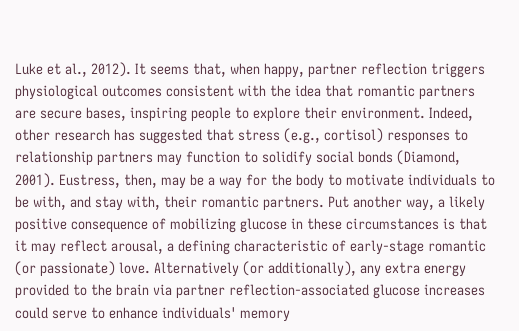Luke et al., 2012). It seems that, when happy, partner reflection triggers physiological outcomes consistent with the idea that romantic partners are secure bases, inspiring people to explore their environment. Indeed, other research has suggested that stress (e.g., cortisol) responses to relationship partners may function to solidify social bonds (Diamond, 2001). Eustress, then, may be a way for the body to motivate individuals to be with, and stay with, their romantic partners. Put another way, a likely positive consequence of mobilizing glucose in these circumstances is that it may reflect arousal, a defining characteristic of early-stage romantic (or passionate) love. Alternatively (or additionally), any extra energy provided to the brain via partner reflection-associated glucose increases could serve to enhance individuals' memory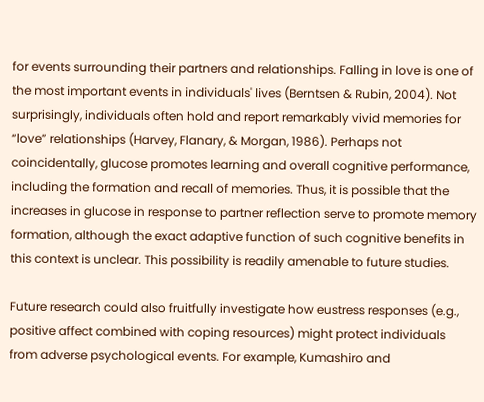for events surrounding their partners and relationships. Falling in love is one of the most important events in individuals' lives (Berntsen & Rubin, 2004). Not surprisingly, individuals often hold and report remarkably vivid memories for “love” relationships (Harvey, Flanary, & Morgan, 1986). Perhaps not coincidentally, glucose promotes learning and overall cognitive performance, including the formation and recall of memories. Thus, it is possible that the increases in glucose in response to partner reflection serve to promote memory formation, although the exact adaptive function of such cognitive benefits in this context is unclear. This possibility is readily amenable to future studies.

Future research could also fruitfully investigate how eustress responses (e.g., positive affect combined with coping resources) might protect individuals from adverse psychological events. For example, Kumashiro and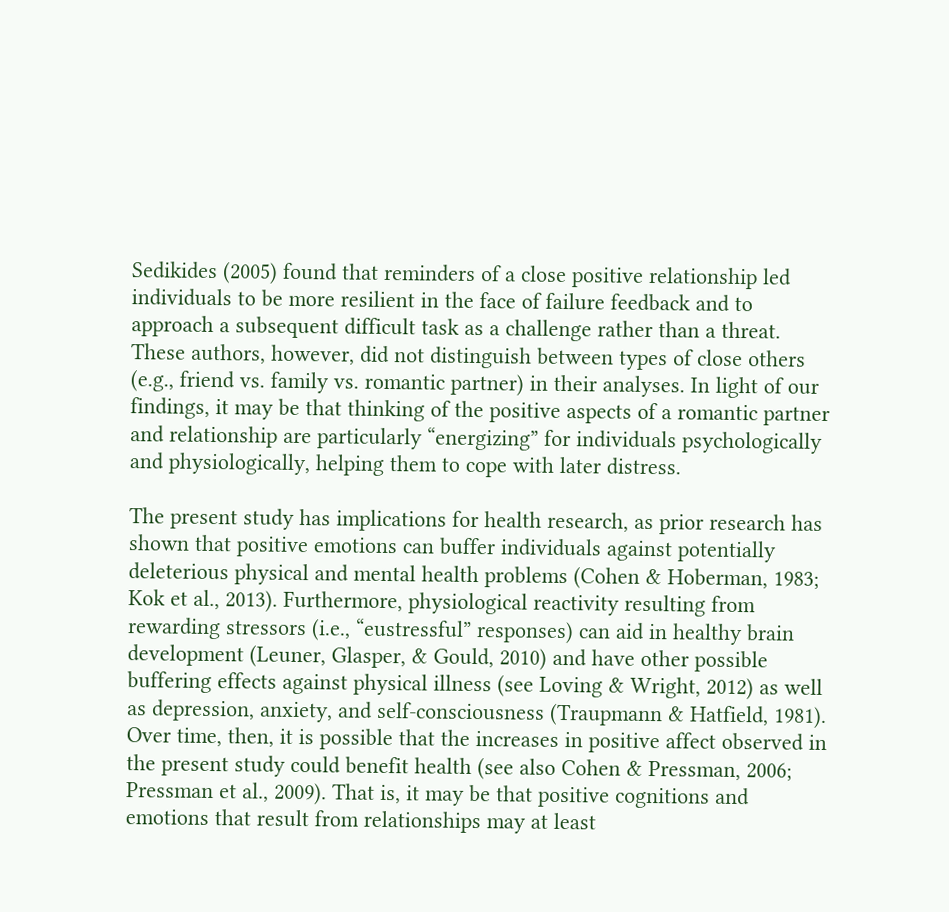Sedikides (2005) found that reminders of a close positive relationship led individuals to be more resilient in the face of failure feedback and to approach a subsequent difficult task as a challenge rather than a threat. These authors, however, did not distinguish between types of close others (e.g., friend vs. family vs. romantic partner) in their analyses. In light of our findings, it may be that thinking of the positive aspects of a romantic partner and relationship are particularly “energizing” for individuals psychologically and physiologically, helping them to cope with later distress.

The present study has implications for health research, as prior research has shown that positive emotions can buffer individuals against potentially deleterious physical and mental health problems (Cohen & Hoberman, 1983; Kok et al., 2013). Furthermore, physiological reactivity resulting from rewarding stressors (i.e., “eustressful” responses) can aid in healthy brain development (Leuner, Glasper, & Gould, 2010) and have other possible buffering effects against physical illness (see Loving & Wright, 2012) as well as depression, anxiety, and self-consciousness (Traupmann & Hatfield, 1981). Over time, then, it is possible that the increases in positive affect observed in the present study could benefit health (see also Cohen & Pressman, 2006; Pressman et al., 2009). That is, it may be that positive cognitions and emotions that result from relationships may at least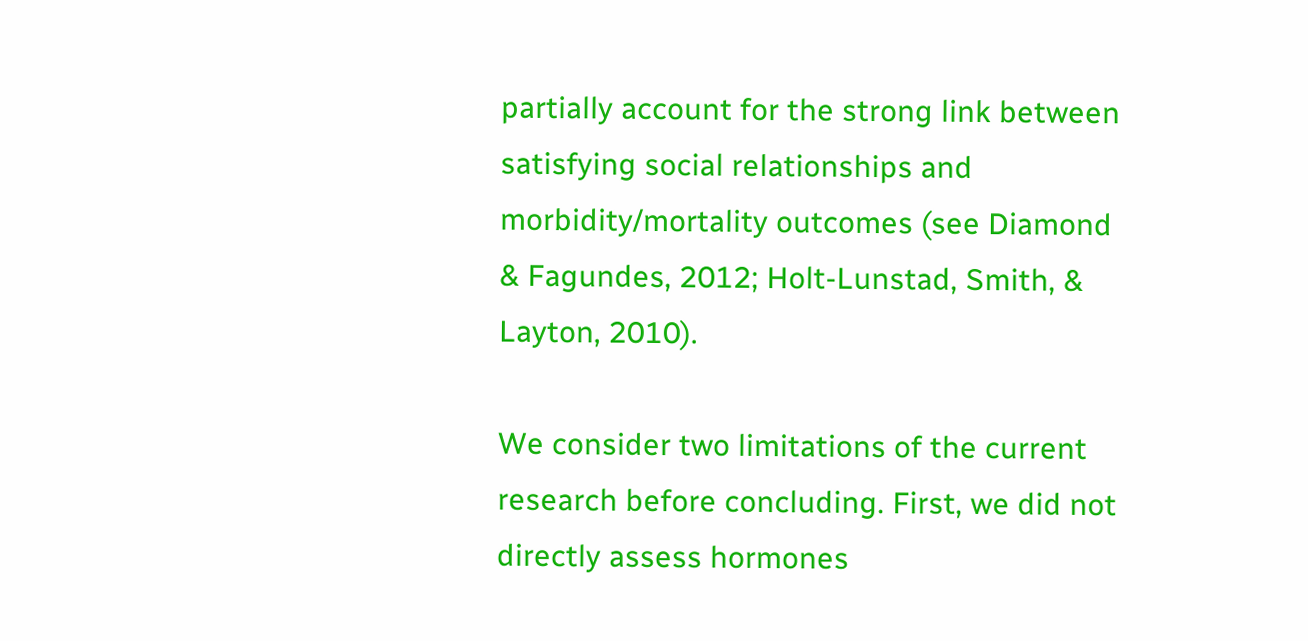partially account for the strong link between satisfying social relationships and morbidity/mortality outcomes (see Diamond & Fagundes, 2012; Holt-Lunstad, Smith, & Layton, 2010).

We consider two limitations of the current research before concluding. First, we did not directly assess hormones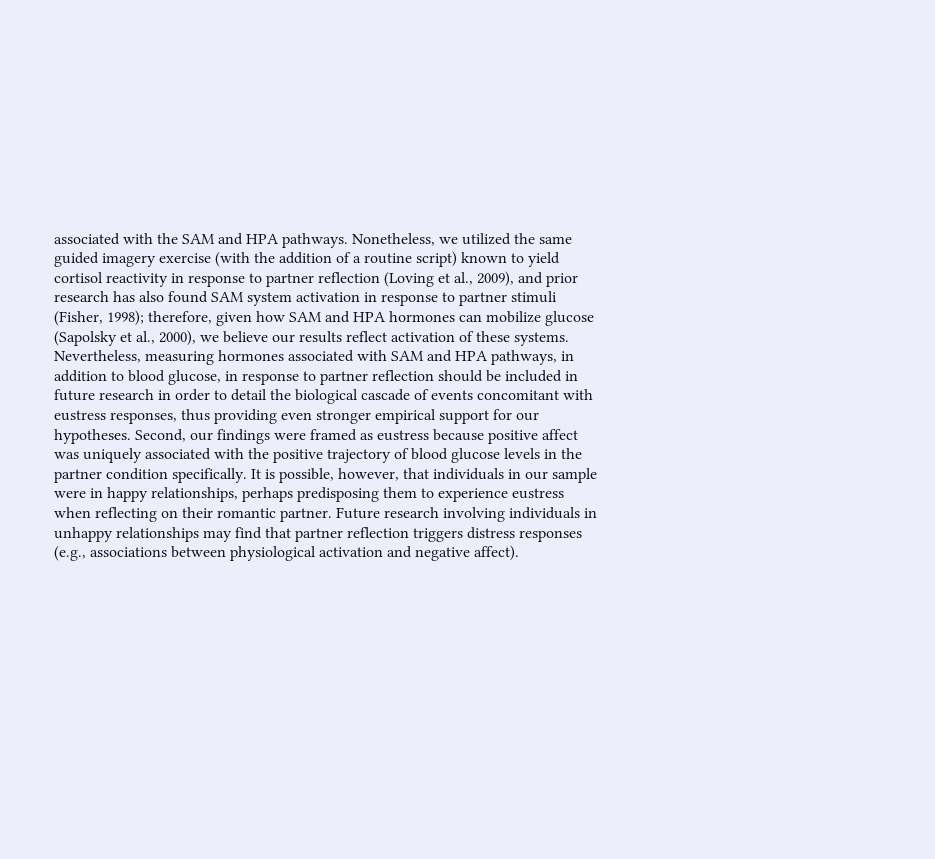associated with the SAM and HPA pathways. Nonetheless, we utilized the same guided imagery exercise (with the addition of a routine script) known to yield cortisol reactivity in response to partner reflection (Loving et al., 2009), and prior research has also found SAM system activation in response to partner stimuli (Fisher, 1998); therefore, given how SAM and HPA hormones can mobilize glucose (Sapolsky et al., 2000), we believe our results reflect activation of these systems. Nevertheless, measuring hormones associated with SAM and HPA pathways, in addition to blood glucose, in response to partner reflection should be included in future research in order to detail the biological cascade of events concomitant with eustress responses, thus providing even stronger empirical support for our hypotheses. Second, our findings were framed as eustress because positive affect was uniquely associated with the positive trajectory of blood glucose levels in the partner condition specifically. It is possible, however, that individuals in our sample were in happy relationships, perhaps predisposing them to experience eustress when reflecting on their romantic partner. Future research involving individuals in unhappy relationships may find that partner reflection triggers distress responses (e.g., associations between physiological activation and negative affect).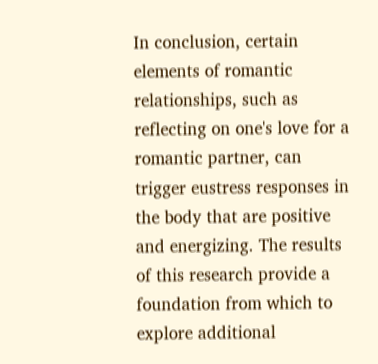In conclusion, certain elements of romantic relationships, such as reflecting on one's love for a romantic partner, can trigger eustress responses in the body that are positive and energizing. The results of this research provide a foundation from which to explore additional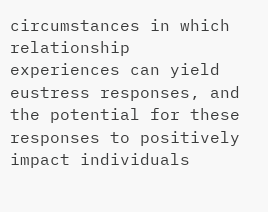circumstances in which relationship experiences can yield eustress responses, and the potential for these responses to positively impact individuals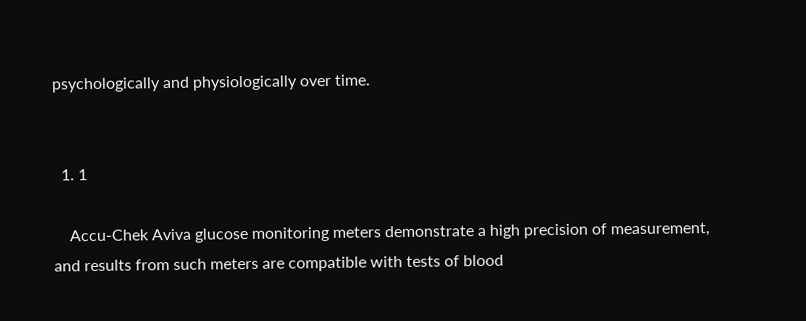psychologically and physiologically over time.


  1. 1

    Accu-Chek Aviva glucose monitoring meters demonstrate a high precision of measurement, and results from such meters are compatible with tests of blood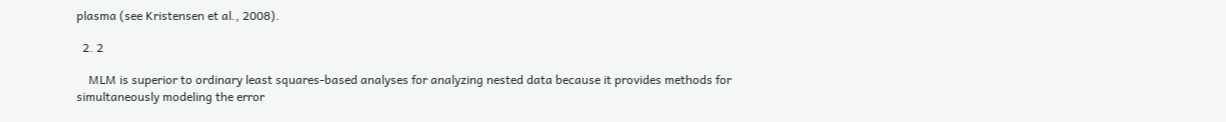plasma (see Kristensen et al., 2008).

  2. 2

    MLM is superior to ordinary least squares-based analyses for analyzing nested data because it provides methods for simultaneously modeling the error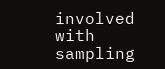involved with sampling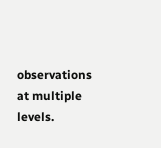observations at multiple levels.